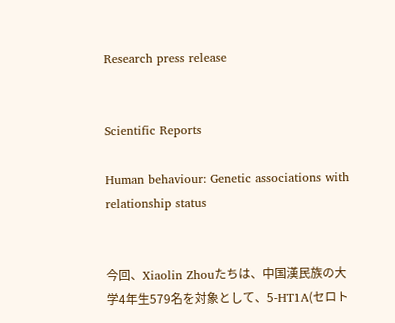Research press release


Scientific Reports

Human behaviour: Genetic associations with relationship status


今回、Xiaolin Zhouたちは、中国漢民族の大学4年生579名を対象として、5-HT1A(セロト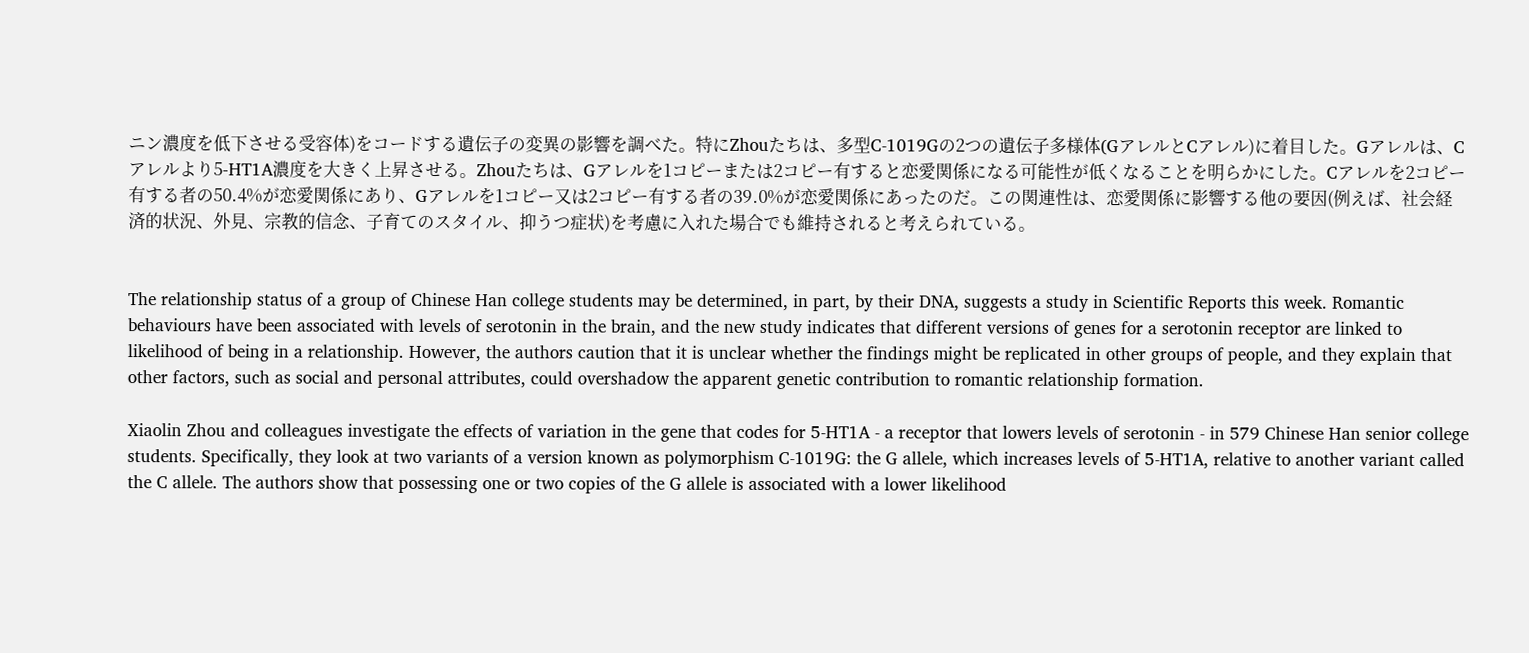ニン濃度を低下させる受容体)をコードする遺伝子の変異の影響を調べた。特にZhouたちは、多型C-1019Gの2つの遺伝子多様体(GアレルとCアレル)に着目した。Gアレルは、Cアレルより5-HT1A濃度を大きく上昇させる。Zhouたちは、Gアレルを1コピーまたは2コピー有すると恋愛関係になる可能性が低くなることを明らかにした。Cアレルを2コピー有する者の50.4%が恋愛関係にあり、Gアレルを1コピー又は2コピー有する者の39.0%が恋愛関係にあったのだ。この関連性は、恋愛関係に影響する他の要因(例えば、社会経済的状況、外見、宗教的信念、子育てのスタイル、抑うつ症状)を考慮に入れた場合でも維持されると考えられている。


The relationship status of a group of Chinese Han college students may be determined, in part, by their DNA, suggests a study in Scientific Reports this week. Romantic behaviours have been associated with levels of serotonin in the brain, and the new study indicates that different versions of genes for a serotonin receptor are linked to likelihood of being in a relationship. However, the authors caution that it is unclear whether the findings might be replicated in other groups of people, and they explain that other factors, such as social and personal attributes, could overshadow the apparent genetic contribution to romantic relationship formation.

Xiaolin Zhou and colleagues investigate the effects of variation in the gene that codes for 5-HT1A - a receptor that lowers levels of serotonin - in 579 Chinese Han senior college students. Specifically, they look at two variants of a version known as polymorphism C-1019G: the G allele, which increases levels of 5-HT1A, relative to another variant called the C allele. The authors show that possessing one or two copies of the G allele is associated with a lower likelihood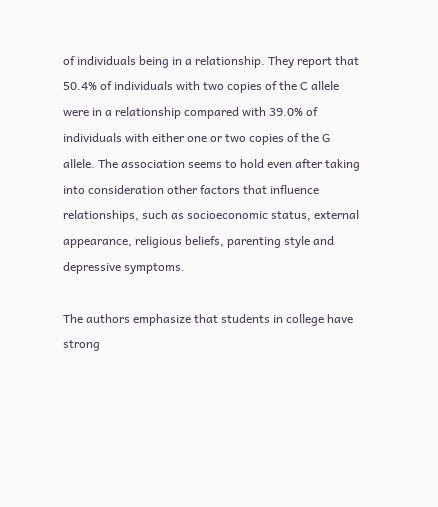of individuals being in a relationship. They report that 50.4% of individuals with two copies of the C allele were in a relationship compared with 39.0% of individuals with either one or two copies of the G allele. The association seems to hold even after taking into consideration other factors that influence relationships, such as socioeconomic status, external appearance, religious beliefs, parenting style and depressive symptoms.

The authors emphasize that students in college have strong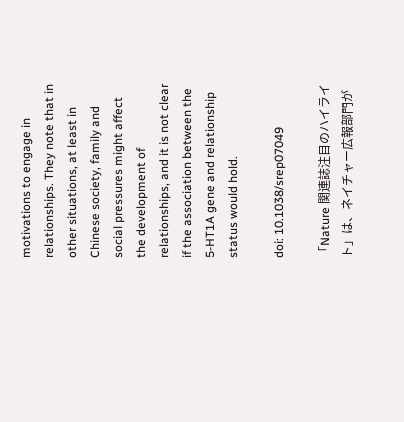motivations to engage in relationships. They note that in other situations, at least in Chinese society, family and social pressures might affect the development of relationships, and it is not clear if the association between the 5-HT1A gene and relationship status would hold.

doi: 10.1038/srep07049

「Nature 関連誌注目のハイライト」は、ネイチャー広報部門が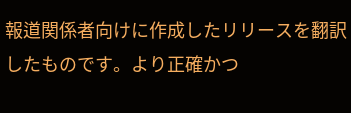報道関係者向けに作成したリリースを翻訳したものです。より正確かつ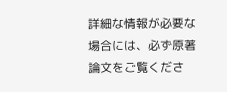詳細な情報が必要な場合には、必ず原著論文をご覧くださ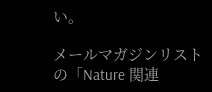い。

メールマガジンリストの「Nature 関連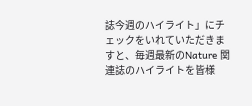誌今週のハイライト」にチェックをいれていただきますと、毎週最新のNature 関連誌のハイライトを皆様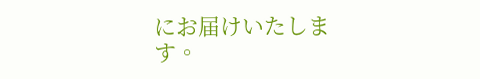にお届けいたします。